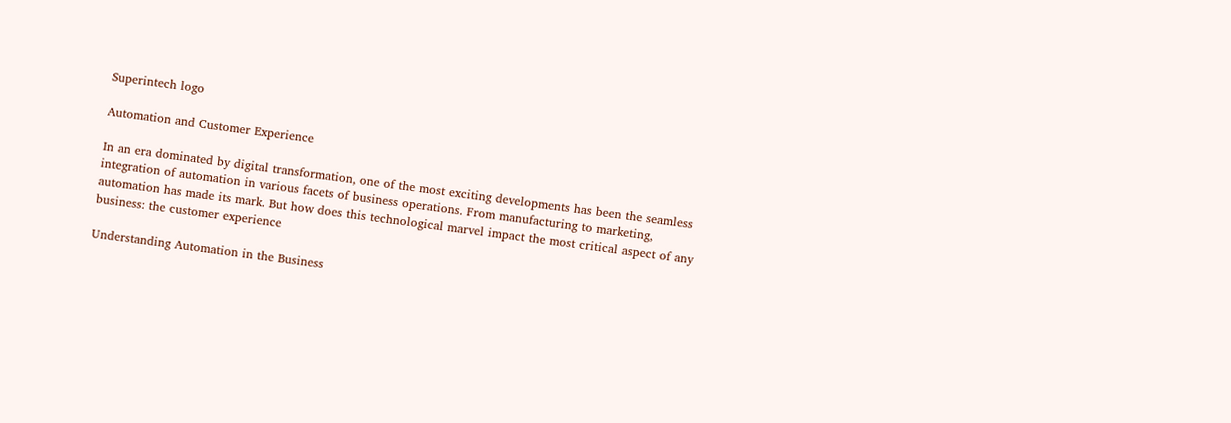Superintech logo

Automation and Customer Experience

In an era dominated by digital transformation, one of the most exciting developments has been the seamless integration of automation in various facets of business operations. From manufacturing to marketing, automation has made its mark. But how does this technological marvel impact the most critical aspect of any business: the customer experience

Understanding Automation in the Business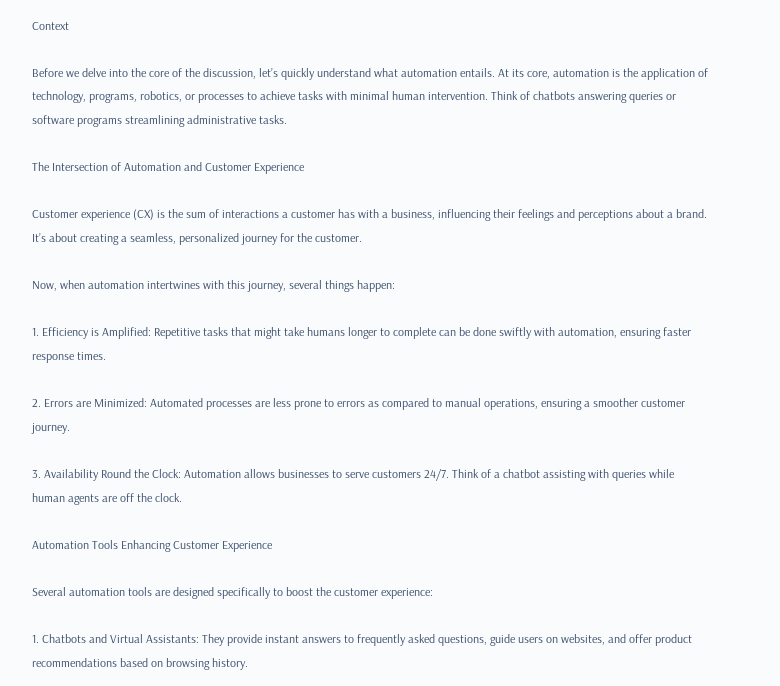Context

Before we delve into the core of the discussion, let’s quickly understand what automation entails. At its core, automation is the application of technology, programs, robotics, or processes to achieve tasks with minimal human intervention. Think of chatbots answering queries or software programs streamlining administrative tasks.

The Intersection of Automation and Customer Experience

Customer experience (CX) is the sum of interactions a customer has with a business, influencing their feelings and perceptions about a brand. It’s about creating a seamless, personalized journey for the customer.

Now, when automation intertwines with this journey, several things happen:

1. Efficiency is Amplified: Repetitive tasks that might take humans longer to complete can be done swiftly with automation, ensuring faster response times.

2. Errors are Minimized: Automated processes are less prone to errors as compared to manual operations, ensuring a smoother customer journey.

3. Availability Round the Clock: Automation allows businesses to serve customers 24/7. Think of a chatbot assisting with queries while human agents are off the clock.

Automation Tools Enhancing Customer Experience

Several automation tools are designed specifically to boost the customer experience:

1. Chatbots and Virtual Assistants: They provide instant answers to frequently asked questions, guide users on websites, and offer product recommendations based on browsing history.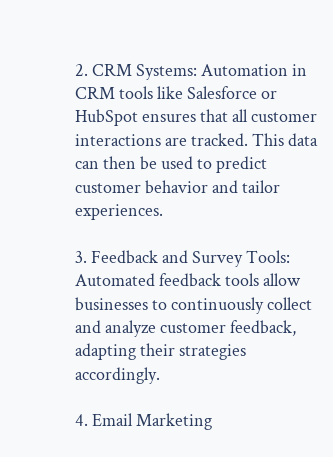2. CRM Systems: Automation in CRM tools like Salesforce or HubSpot ensures that all customer interactions are tracked. This data can then be used to predict customer behavior and tailor experiences.

3. Feedback and Survey Tools: Automated feedback tools allow businesses to continuously collect and analyze customer feedback, adapting their strategies accordingly.

4. Email Marketing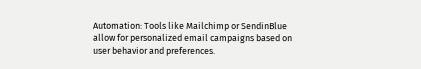Automation: Tools like Mailchimp or SendinBlue allow for personalized email campaigns based on user behavior and preferences.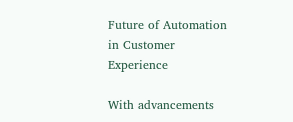Future of Automation in Customer Experience

With advancements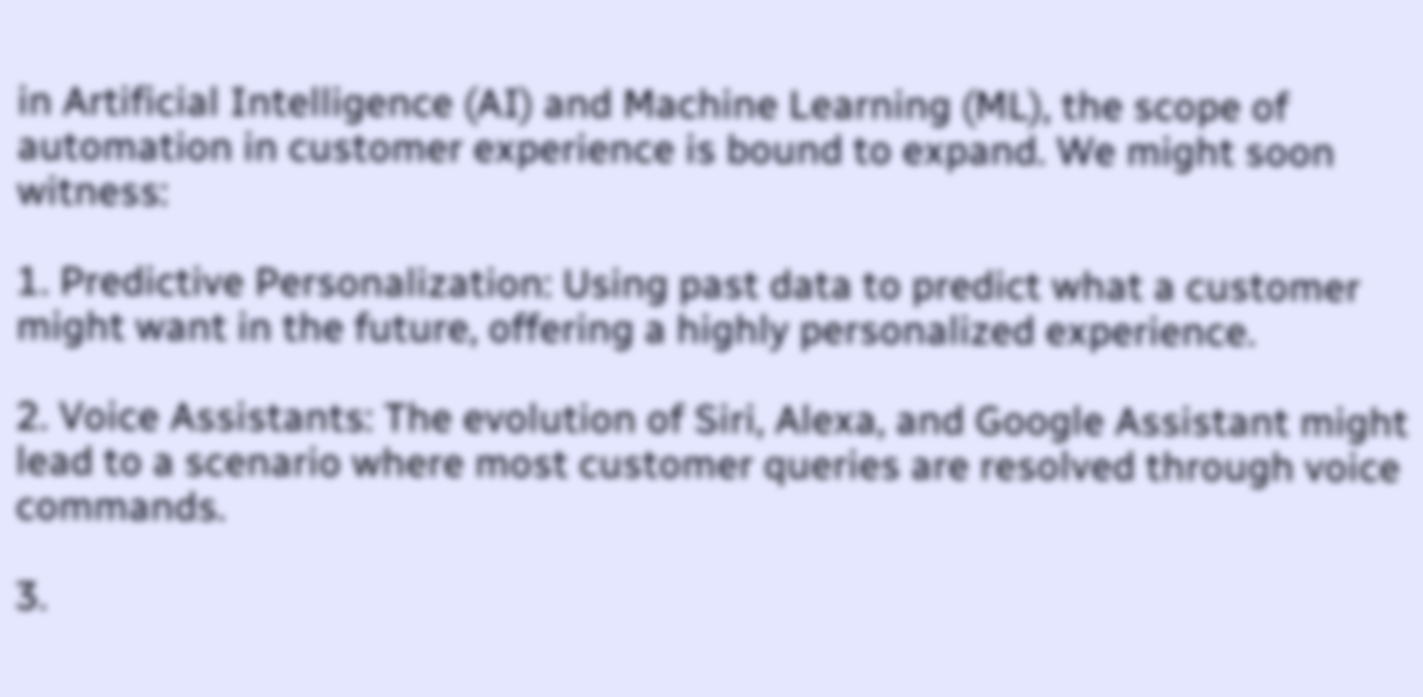in Artificial Intelligence (AI) and Machine Learning (ML), the scope of automation in customer experience is bound to expand. We might soon witness:

1. Predictive Personalization: Using past data to predict what a customer might want in the future, offering a highly personalized experience.

2. Voice Assistants: The evolution of Siri, Alexa, and Google Assistant might lead to a scenario where most customer queries are resolved through voice commands.

3.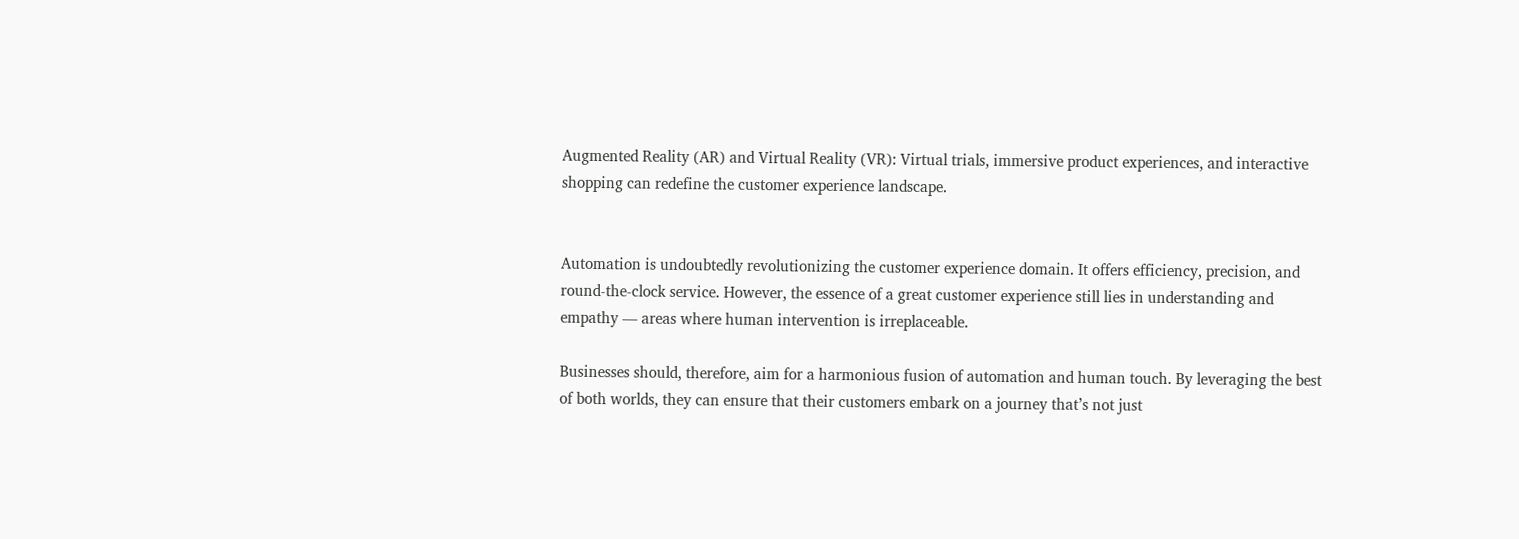Augmented Reality (AR) and Virtual Reality (VR): Virtual trials, immersive product experiences, and interactive shopping can redefine the customer experience landscape.


Automation is undoubtedly revolutionizing the customer experience domain. It offers efficiency, precision, and round-the-clock service. However, the essence of a great customer experience still lies in understanding and empathy — areas where human intervention is irreplaceable.

Businesses should, therefore, aim for a harmonious fusion of automation and human touch. By leveraging the best of both worlds, they can ensure that their customers embark on a journey that’s not just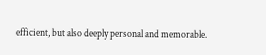efficient, but also deeply personal and memorable.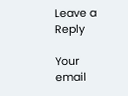Leave a Reply

Your email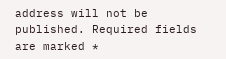address will not be published. Required fields are marked *